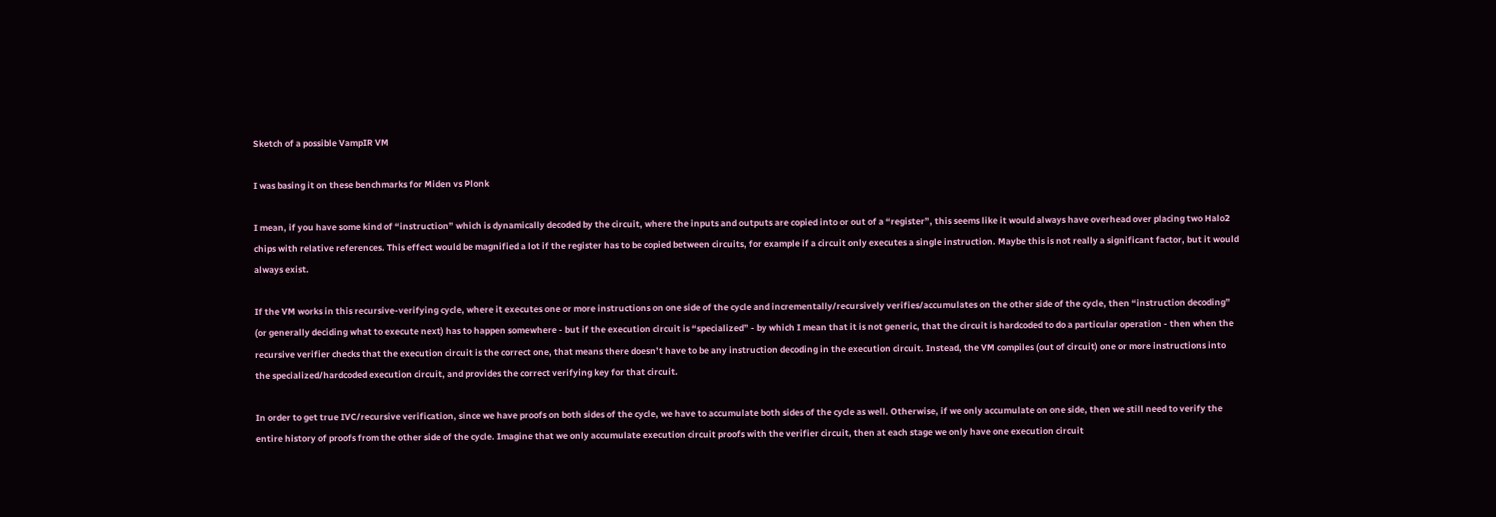Sketch of a possible VampIR VM

I was basing it on these benchmarks for Miden vs Plonk

I mean, if you have some kind of “instruction” which is dynamically decoded by the circuit, where the inputs and outputs are copied into or out of a “register”, this seems like it would always have overhead over placing two Halo2 chips with relative references. This effect would be magnified a lot if the register has to be copied between circuits, for example if a circuit only executes a single instruction. Maybe this is not really a significant factor, but it would always exist.

If the VM works in this recursive-verifying cycle, where it executes one or more instructions on one side of the cycle and incrementally/recursively verifies/accumulates on the other side of the cycle, then “instruction decoding” (or generally deciding what to execute next) has to happen somewhere - but if the execution circuit is “specialized” - by which I mean that it is not generic, that the circuit is hardcoded to do a particular operation - then when the recursive verifier checks that the execution circuit is the correct one, that means there doesn’t have to be any instruction decoding in the execution circuit. Instead, the VM compiles (out of circuit) one or more instructions into the specialized/hardcoded execution circuit, and provides the correct verifying key for that circuit.

In order to get true IVC/recursive verification, since we have proofs on both sides of the cycle, we have to accumulate both sides of the cycle as well. Otherwise, if we only accumulate on one side, then we still need to verify the entire history of proofs from the other side of the cycle. Imagine that we only accumulate execution circuit proofs with the verifier circuit, then at each stage we only have one execution circuit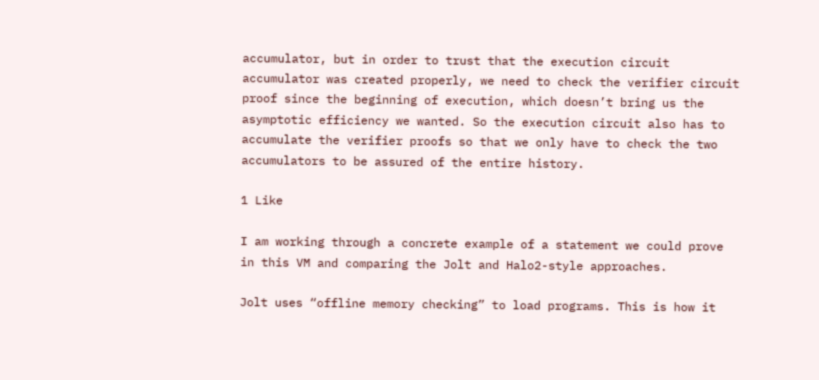accumulator, but in order to trust that the execution circuit accumulator was created properly, we need to check the verifier circuit proof since the beginning of execution, which doesn’t bring us the asymptotic efficiency we wanted. So the execution circuit also has to accumulate the verifier proofs so that we only have to check the two accumulators to be assured of the entire history.

1 Like

I am working through a concrete example of a statement we could prove in this VM and comparing the Jolt and Halo2-style approaches.

Jolt uses “offline memory checking” to load programs. This is how it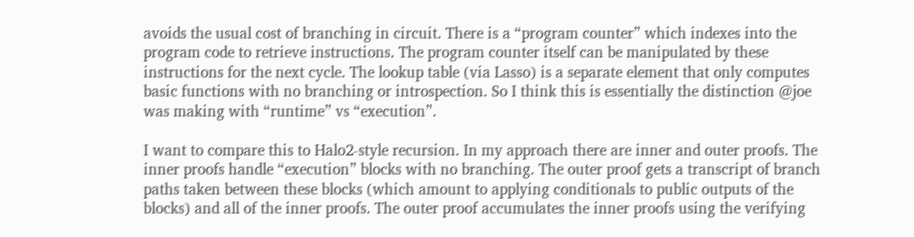avoids the usual cost of branching in circuit. There is a “program counter” which indexes into the program code to retrieve instructions. The program counter itself can be manipulated by these instructions for the next cycle. The lookup table (via Lasso) is a separate element that only computes basic functions with no branching or introspection. So I think this is essentially the distinction @joe was making with “runtime” vs “execution”.

I want to compare this to Halo2-style recursion. In my approach there are inner and outer proofs. The inner proofs handle “execution” blocks with no branching. The outer proof gets a transcript of branch paths taken between these blocks (which amount to applying conditionals to public outputs of the blocks) and all of the inner proofs. The outer proof accumulates the inner proofs using the verifying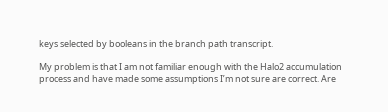keys selected by booleans in the branch path transcript.

My problem is that I am not familiar enough with the Halo2 accumulation process and have made some assumptions I’m not sure are correct. Are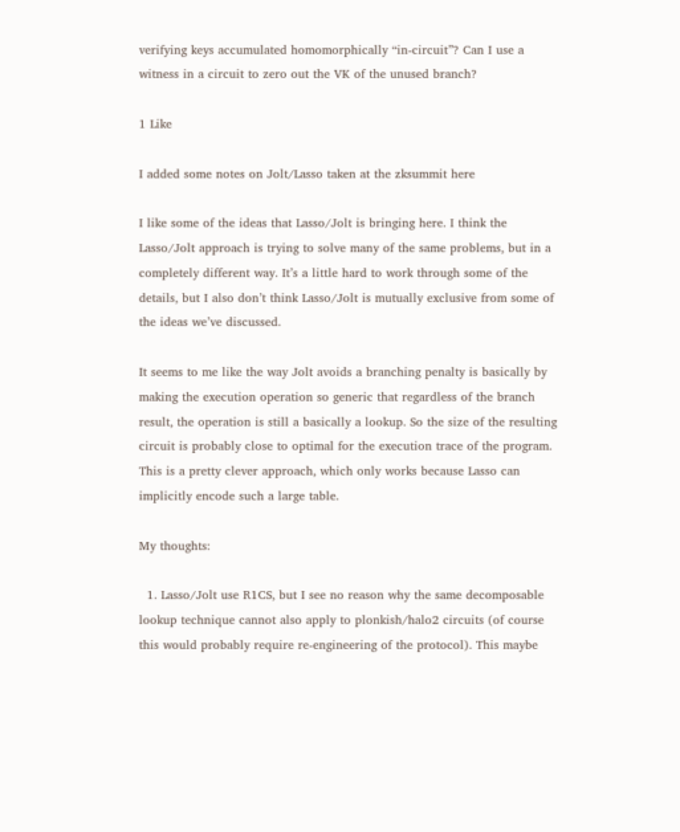verifying keys accumulated homomorphically “in-circuit”? Can I use a witness in a circuit to zero out the VK of the unused branch?

1 Like

I added some notes on Jolt/Lasso taken at the zksummit here

I like some of the ideas that Lasso/Jolt is bringing here. I think the Lasso/Jolt approach is trying to solve many of the same problems, but in a completely different way. It’s a little hard to work through some of the details, but I also don’t think Lasso/Jolt is mutually exclusive from some of the ideas we’ve discussed.

It seems to me like the way Jolt avoids a branching penalty is basically by making the execution operation so generic that regardless of the branch result, the operation is still a basically a lookup. So the size of the resulting circuit is probably close to optimal for the execution trace of the program. This is a pretty clever approach, which only works because Lasso can implicitly encode such a large table.

My thoughts:

  1. Lasso/Jolt use R1CS, but I see no reason why the same decomposable lookup technique cannot also apply to plonkish/halo2 circuits (of course this would probably require re-engineering of the protocol). This maybe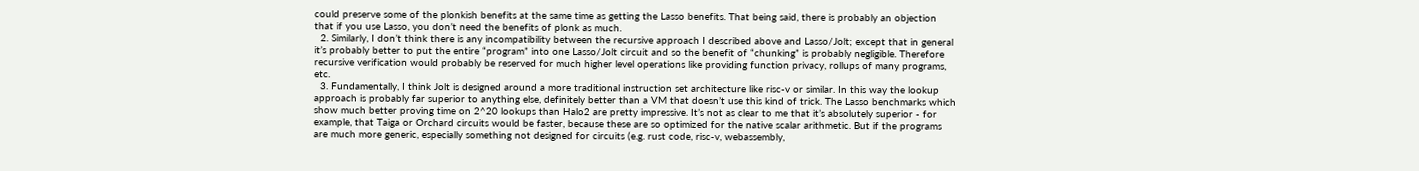could preserve some of the plonkish benefits at the same time as getting the Lasso benefits. That being said, there is probably an objection that if you use Lasso, you don’t need the benefits of plonk as much.
  2. Similarly, I don’t think there is any incompatibility between the recursive approach I described above and Lasso/Jolt; except that in general it’s probably better to put the entire “program” into one Lasso/Jolt circuit and so the benefit of “chunking” is probably negligible. Therefore recursive verification would probably be reserved for much higher level operations like providing function privacy, rollups of many programs, etc.
  3. Fundamentally, I think Jolt is designed around a more traditional instruction set architecture like risc-v or similar. In this way the lookup approach is probably far superior to anything else, definitely better than a VM that doesn’t use this kind of trick. The Lasso benchmarks which show much better proving time on 2^20 lookups than Halo2 are pretty impressive. It’s not as clear to me that it’s absolutely superior - for example, that Taiga or Orchard circuits would be faster, because these are so optimized for the native scalar arithmetic. But if the programs are much more generic, especially something not designed for circuits (e.g. rust code, risc-v, webassembly,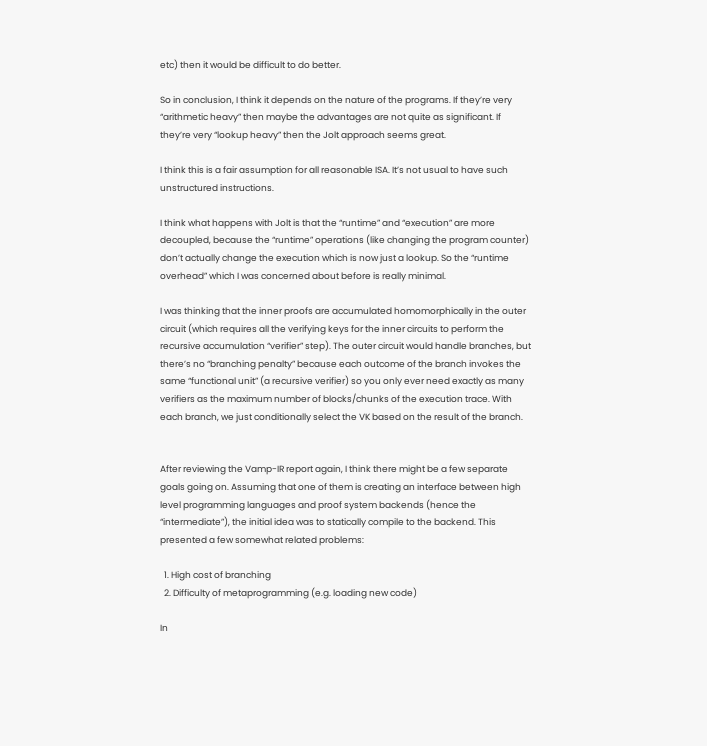etc) then it would be difficult to do better.

So in conclusion, I think it depends on the nature of the programs. If they’re very “arithmetic heavy” then maybe the advantages are not quite as significant. If they’re very “lookup heavy” then the Jolt approach seems great.

I think this is a fair assumption for all reasonable ISA. It’s not usual to have such unstructured instructions.

I think what happens with Jolt is that the “runtime” and “execution” are more decoupled, because the “runtime” operations (like changing the program counter) don’t actually change the execution which is now just a lookup. So the “runtime overhead” which I was concerned about before is really minimal.

I was thinking that the inner proofs are accumulated homomorphically in the outer circuit (which requires all the verifying keys for the inner circuits to perform the recursive accumulation “verifier” step). The outer circuit would handle branches, but there’s no “branching penalty” because each outcome of the branch invokes the same “functional unit” (a recursive verifier) so you only ever need exactly as many verifiers as the maximum number of blocks/chunks of the execution trace. With each branch, we just conditionally select the VK based on the result of the branch.


After reviewing the Vamp-IR report again, I think there might be a few separate goals going on. Assuming that one of them is creating an interface between high level programming languages and proof system backends (hence the “intermediate”), the initial idea was to statically compile to the backend. This presented a few somewhat related problems:

  1. High cost of branching
  2. Difficulty of metaprogramming (e.g. loading new code)

In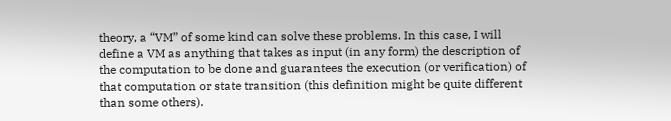theory, a “VM” of some kind can solve these problems. In this case, I will define a VM as anything that takes as input (in any form) the description of the computation to be done and guarantees the execution (or verification) of that computation or state transition (this definition might be quite different than some others).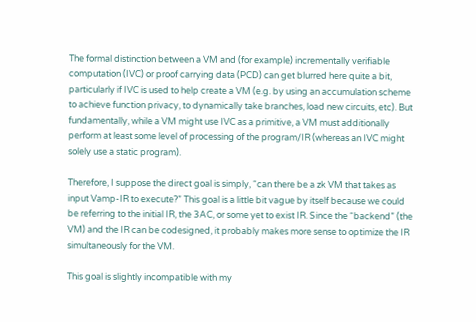The formal distinction between a VM and (for example) incrementally verifiable computation (IVC) or proof carrying data (PCD) can get blurred here quite a bit, particularly if IVC is used to help create a VM (e.g. by using an accumulation scheme to achieve function privacy, to dynamically take branches, load new circuits, etc). But fundamentally, while a VM might use IVC as a primitive, a VM must additionally perform at least some level of processing of the program/IR (whereas an IVC might solely use a static program).

Therefore, I suppose the direct goal is simply, “can there be a zk VM that takes as input Vamp-IR to execute?” This goal is a little bit vague by itself because we could be referring to the initial IR, the 3AC, or some yet to exist IR. Since the “backend” (the VM) and the IR can be codesigned, it probably makes more sense to optimize the IR simultaneously for the VM.

This goal is slightly incompatible with my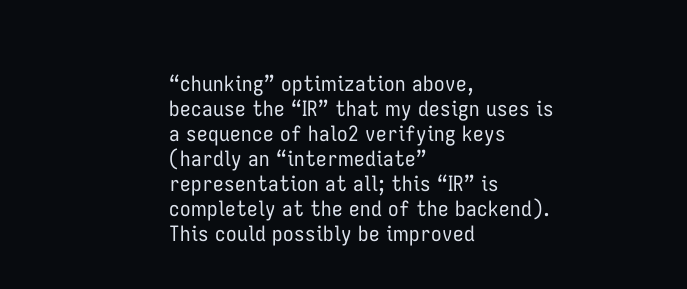“chunking” optimization above, because the “IR” that my design uses is a sequence of halo2 verifying keys (hardly an “intermediate” representation at all; this “IR” is completely at the end of the backend). This could possibly be improved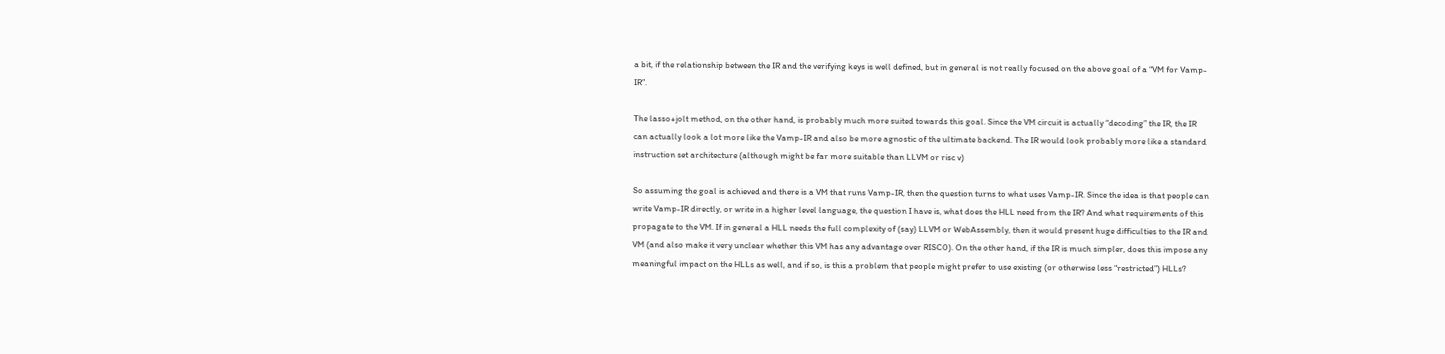a bit, if the relationship between the IR and the verifying keys is well defined, but in general is not really focused on the above goal of a “VM for Vamp-IR”.

The lasso+jolt method, on the other hand, is probably much more suited towards this goal. Since the VM circuit is actually “decoding” the IR, the IR can actually look a lot more like the Vamp-IR and also be more agnostic of the ultimate backend. The IR would look probably more like a standard instruction set architecture (although might be far more suitable than LLVM or risc v)

So assuming the goal is achieved and there is a VM that runs Vamp-IR, then the question turns to what uses Vamp-IR. Since the idea is that people can write Vamp-IR directly, or write in a higher level language, the question I have is, what does the HLL need from the IR? And what requirements of this propagate to the VM. If in general a HLL needs the full complexity of (say) LLVM or WebAssembly, then it would present huge difficulties to the IR and VM (and also make it very unclear whether this VM has any advantage over RISC0). On the other hand, if the IR is much simpler, does this impose any meaningful impact on the HLLs as well, and if so, is this a problem that people might prefer to use existing (or otherwise less “restricted”) HLLs?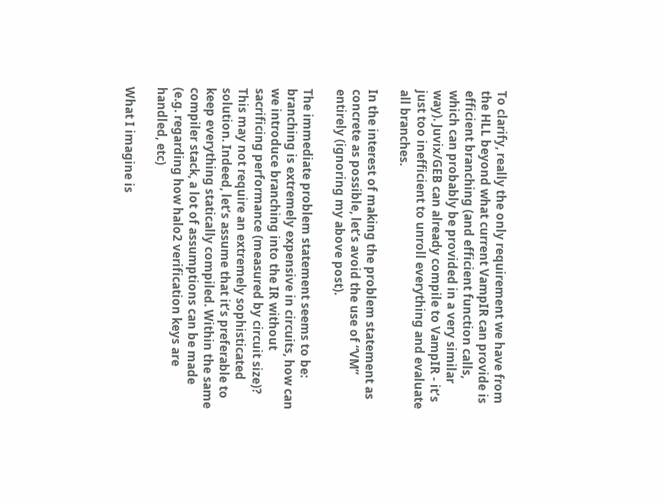To clarify, really the only requirement we have from the HLL beyond what current VampIR can provide is efficient branching (and efficient function calls, which can probably be provided in a very similar way). Juvix/GEB can already compile to VampIR - it’s just too inefficient to unroll everything and evaluate all branches.

In the interest of making the problem statement as concrete as possible, let’s avoid the use of “VM” entirely (ignoring my above post).

The immediate problem statement seems to be: branching is extremely expensive in circuits, how can we introduce branching into the IR without sacrificing performance (measured by circuit size)? This may not require an extremely sophisticated solution. Indeed, let’s assume that it’s preferable to keep everything statically compiled. Within the same compiler stack, a lot of assumptions can be made (e.g. regarding how halo2 verification keys are handled, etc)

What I imagine is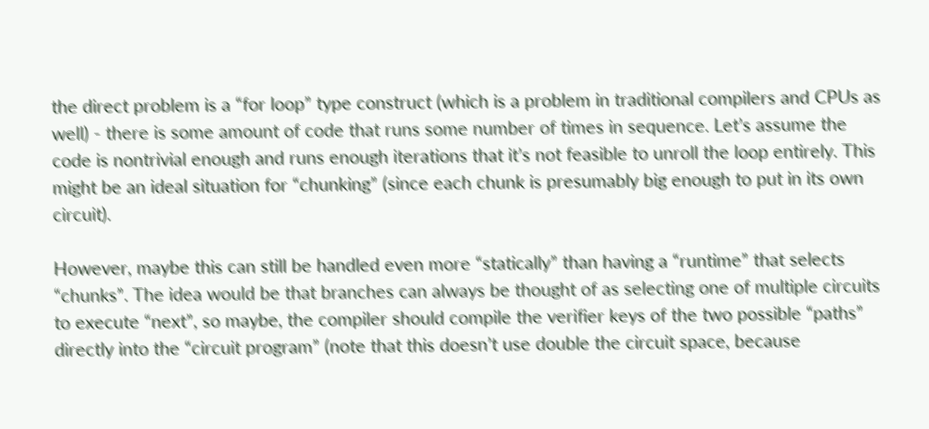the direct problem is a “for loop” type construct (which is a problem in traditional compilers and CPUs as well) - there is some amount of code that runs some number of times in sequence. Let’s assume the code is nontrivial enough and runs enough iterations that it’s not feasible to unroll the loop entirely. This might be an ideal situation for “chunking” (since each chunk is presumably big enough to put in its own circuit).

However, maybe this can still be handled even more “statically” than having a “runtime” that selects “chunks”. The idea would be that branches can always be thought of as selecting one of multiple circuits to execute “next”, so maybe, the compiler should compile the verifier keys of the two possible “paths” directly into the “circuit program” (note that this doesn’t use double the circuit space, because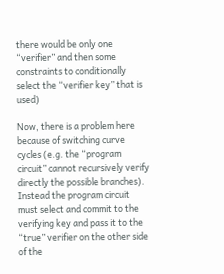there would be only one “verifier” and then some constraints to conditionally select the “verifier key” that is used)

Now, there is a problem here because of switching curve cycles (e.g. the “program circuit” cannot recursively verify directly the possible branches). Instead the program circuit must select and commit to the verifying key and pass it to the “true” verifier on the other side of the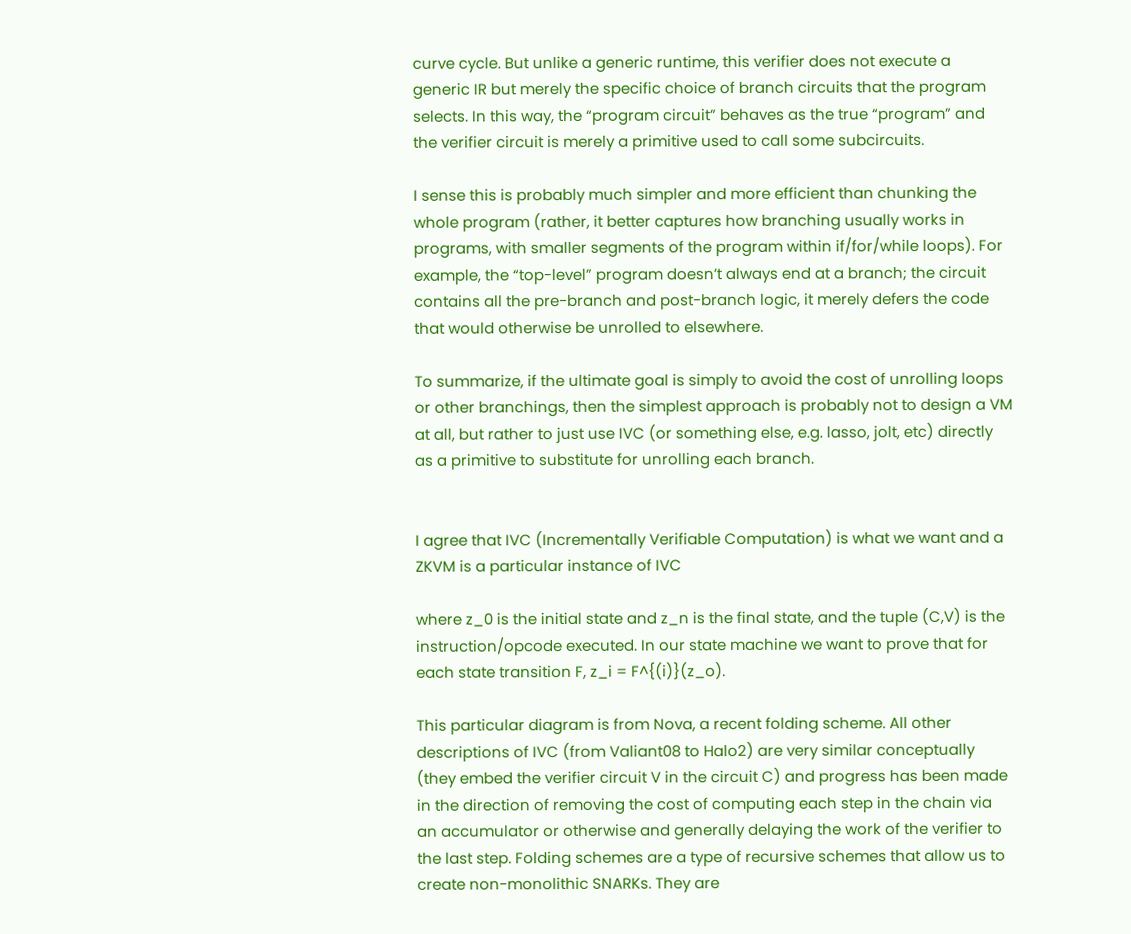curve cycle. But unlike a generic runtime, this verifier does not execute a generic IR but merely the specific choice of branch circuits that the program selects. In this way, the “program circuit” behaves as the true “program” and the verifier circuit is merely a primitive used to call some subcircuits.

I sense this is probably much simpler and more efficient than chunking the whole program (rather, it better captures how branching usually works in programs, with smaller segments of the program within if/for/while loops). For example, the “top-level” program doesn’t always end at a branch; the circuit contains all the pre-branch and post-branch logic, it merely defers the code that would otherwise be unrolled to elsewhere.

To summarize, if the ultimate goal is simply to avoid the cost of unrolling loops or other branchings, then the simplest approach is probably not to design a VM at all, but rather to just use IVC (or something else, e.g. lasso, jolt, etc) directly as a primitive to substitute for unrolling each branch.


I agree that IVC (Incrementally Verifiable Computation) is what we want and a ZKVM is a particular instance of IVC

where z_0 is the initial state and z_n is the final state, and the tuple (C,V) is the instruction/opcode executed. In our state machine we want to prove that for each state transition F, z_i = F^{(i)}(z_o).

This particular diagram is from Nova, a recent folding scheme. All other descriptions of IVC (from Valiant08 to Halo2) are very similar conceptually (they embed the verifier circuit V in the circuit C) and progress has been made in the direction of removing the cost of computing each step in the chain via an accumulator or otherwise and generally delaying the work of the verifier to the last step. Folding schemes are a type of recursive schemes that allow us to create non-monolithic SNARKs. They are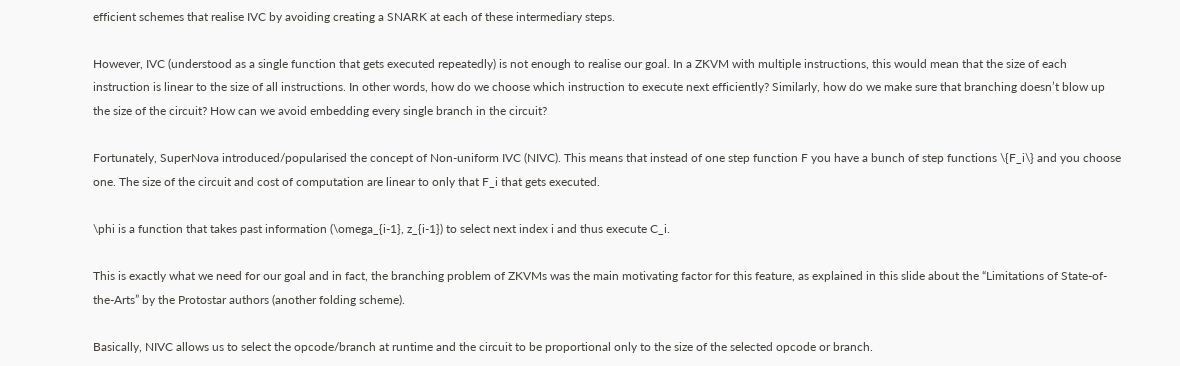efficient schemes that realise IVC by avoiding creating a SNARK at each of these intermediary steps.

However, IVC (understood as a single function that gets executed repeatedly) is not enough to realise our goal. In a ZKVM with multiple instructions, this would mean that the size of each instruction is linear to the size of all instructions. In other words, how do we choose which instruction to execute next efficiently? Similarly, how do we make sure that branching doesn’t blow up the size of the circuit? How can we avoid embedding every single branch in the circuit?

Fortunately, SuperNova introduced/popularised the concept of Non-uniform IVC (NIVC). This means that instead of one step function F you have a bunch of step functions \{F_i\} and you choose one. The size of the circuit and cost of computation are linear to only that F_i that gets executed.

\phi is a function that takes past information (\omega_{i-1}, z_{i-1}) to select next index i and thus execute C_i.

This is exactly what we need for our goal and in fact, the branching problem of ZKVMs was the main motivating factor for this feature, as explained in this slide about the “Limitations of State-of-the-Arts” by the Protostar authors (another folding scheme).

Basically, NIVC allows us to select the opcode/branch at runtime and the circuit to be proportional only to the size of the selected opcode or branch.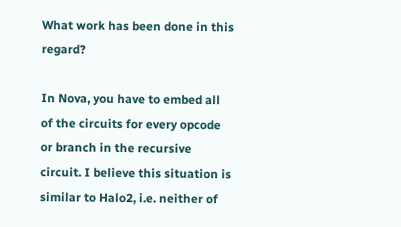What work has been done in this regard?

In Nova, you have to embed all of the circuits for every opcode or branch in the recursive circuit. I believe this situation is similar to Halo2, i.e. neither of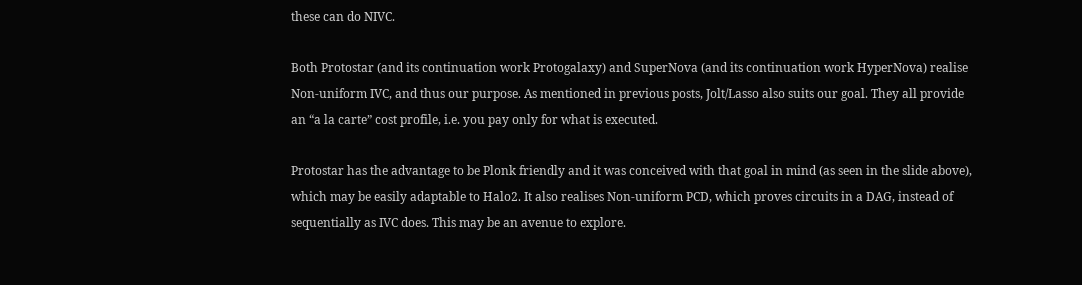these can do NIVC.

Both Protostar (and its continuation work Protogalaxy) and SuperNova (and its continuation work HyperNova) realise Non-uniform IVC, and thus our purpose. As mentioned in previous posts, Jolt/Lasso also suits our goal. They all provide an “a la carte” cost profile, i.e. you pay only for what is executed.

Protostar has the advantage to be Plonk friendly and it was conceived with that goal in mind (as seen in the slide above), which may be easily adaptable to Halo2. It also realises Non-uniform PCD, which proves circuits in a DAG, instead of sequentially as IVC does. This may be an avenue to explore.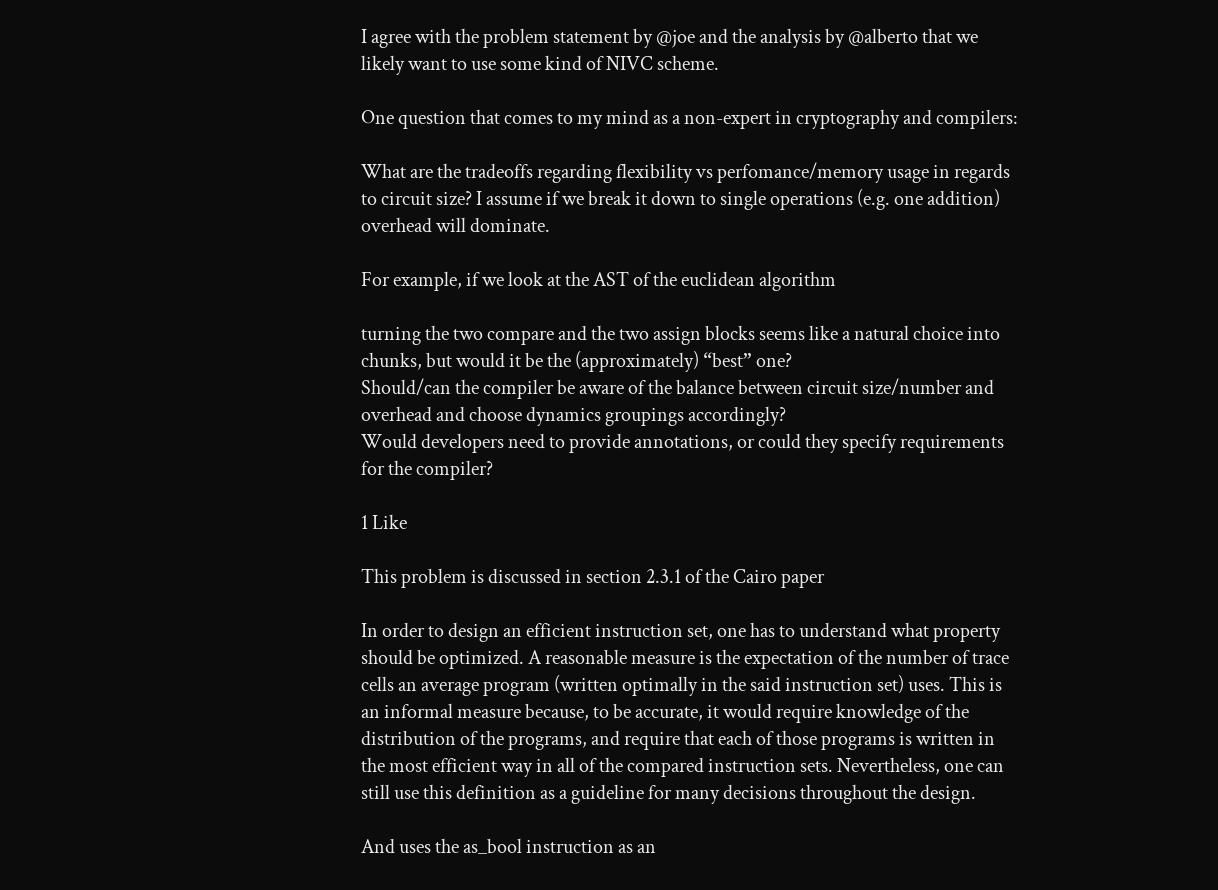I agree with the problem statement by @joe and the analysis by @alberto that we likely want to use some kind of NIVC scheme.

One question that comes to my mind as a non-expert in cryptography and compilers:

What are the tradeoffs regarding flexibility vs perfomance/memory usage in regards to circuit size? I assume if we break it down to single operations (e.g. one addition) overhead will dominate.

For example, if we look at the AST of the euclidean algorithm

turning the two compare and the two assign blocks seems like a natural choice into chunks, but would it be the (approximately) “best” one?
Should/can the compiler be aware of the balance between circuit size/number and overhead and choose dynamics groupings accordingly?
Would developers need to provide annotations, or could they specify requirements for the compiler?

1 Like

This problem is discussed in section 2.3.1 of the Cairo paper

In order to design an efficient instruction set, one has to understand what property should be optimized. A reasonable measure is the expectation of the number of trace cells an average program (written optimally in the said instruction set) uses. This is an informal measure because, to be accurate, it would require knowledge of the distribution of the programs, and require that each of those programs is written in the most efficient way in all of the compared instruction sets. Nevertheless, one can still use this definition as a guideline for many decisions throughout the design.

And uses the as_bool instruction as an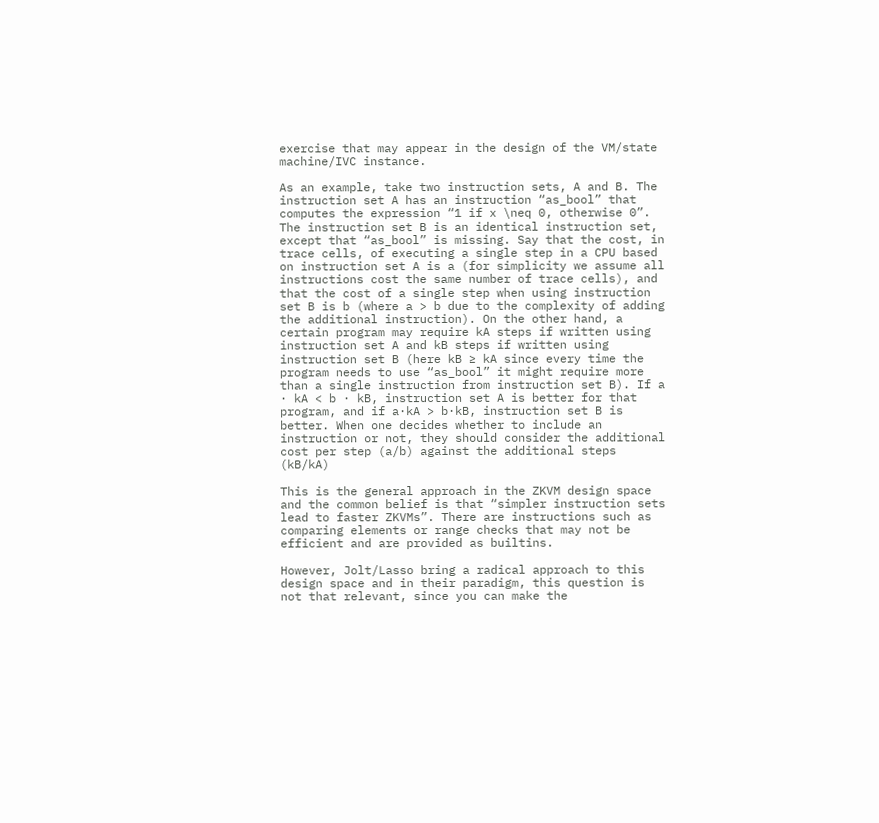exercise that may appear in the design of the VM/state machine/IVC instance.

As an example, take two instruction sets, A and B. The instruction set A has an instruction “as_bool” that computes the expression “1 if x \neq 0, otherwise 0”. The instruction set B is an identical instruction set, except that “as_bool” is missing. Say that the cost, in trace cells, of executing a single step in a CPU based on instruction set A is a (for simplicity we assume all instructions cost the same number of trace cells), and that the cost of a single step when using instruction set B is b (where a > b due to the complexity of adding the additional instruction). On the other hand, a certain program may require kA steps if written using instruction set A and kB steps if written using instruction set B (here kB ≥ kA since every time the program needs to use “as_bool” it might require more than a single instruction from instruction set B). If a · kA < b · kB, instruction set A is better for that program, and if a·kA > b·kB, instruction set B is better. When one decides whether to include an instruction or not, they should consider the additional cost per step (a/b) against the additional steps (kB/kA)

This is the general approach in the ZKVM design space and the common belief is that “simpler instruction sets lead to faster ZKVMs”. There are instructions such as comparing elements or range checks that may not be efficient and are provided as builtins.

However, Jolt/Lasso bring a radical approach to this design space and in their paradigm, this question is not that relevant, since you can make the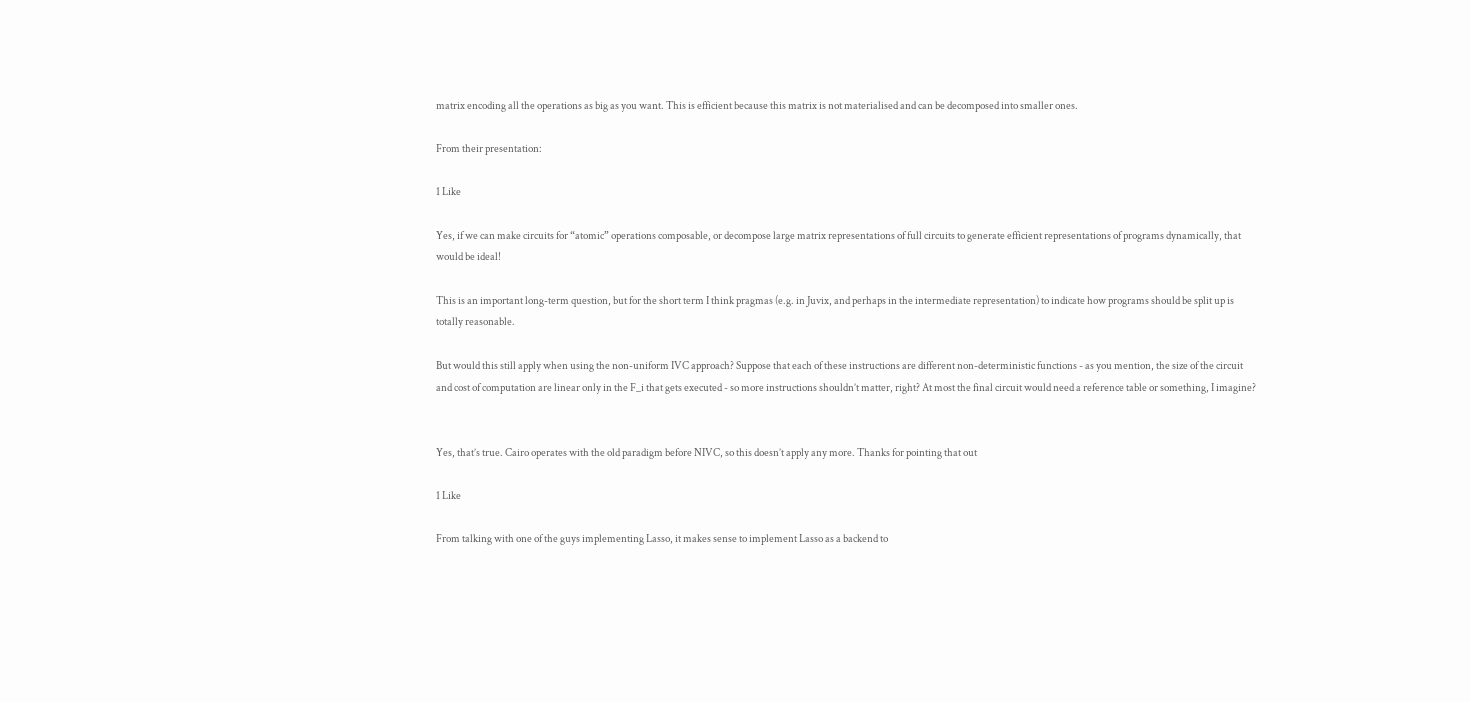matrix encoding all the operations as big as you want. This is efficient because this matrix is not materialised and can be decomposed into smaller ones.

From their presentation:

1 Like

Yes, if we can make circuits for “atomic” operations composable, or decompose large matrix representations of full circuits to generate efficient representations of programs dynamically, that would be ideal!

This is an important long-term question, but for the short term I think pragmas (e.g. in Juvix, and perhaps in the intermediate representation) to indicate how programs should be split up is totally reasonable.

But would this still apply when using the non-uniform IVC approach? Suppose that each of these instructions are different non-deterministic functions - as you mention, the size of the circuit and cost of computation are linear only in the F_i that gets executed - so more instructions shouldn’t matter, right? At most the final circuit would need a reference table or something, I imagine?


Yes, that’s true. Cairo operates with the old paradigm before NIVC, so this doesn’t apply any more. Thanks for pointing that out

1 Like

From talking with one of the guys implementing Lasso, it makes sense to implement Lasso as a backend to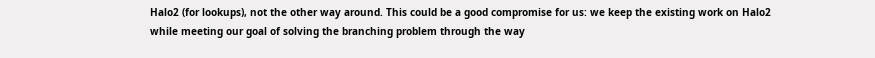Halo2 (for lookups), not the other way around. This could be a good compromise for us: we keep the existing work on Halo2 while meeting our goal of solving the branching problem through the way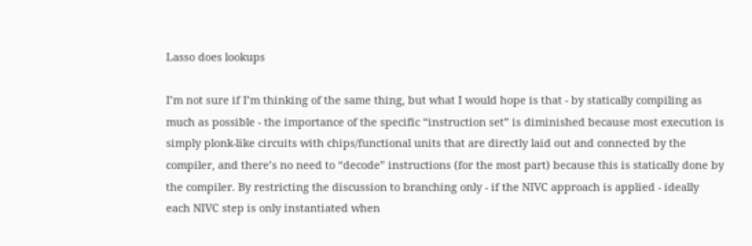Lasso does lookups

I’m not sure if I’m thinking of the same thing, but what I would hope is that - by statically compiling as much as possible - the importance of the specific “instruction set” is diminished because most execution is simply plonk-like circuits with chips/functional units that are directly laid out and connected by the compiler, and there’s no need to “decode” instructions (for the most part) because this is statically done by the compiler. By restricting the discussion to branching only - if the NIVC approach is applied - ideally each NIVC step is only instantiated when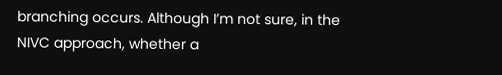branching occurs. Although I’m not sure, in the NIVC approach, whether a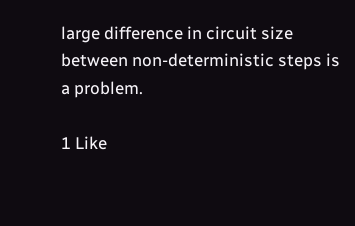large difference in circuit size between non-deterministic steps is a problem.

1 Like